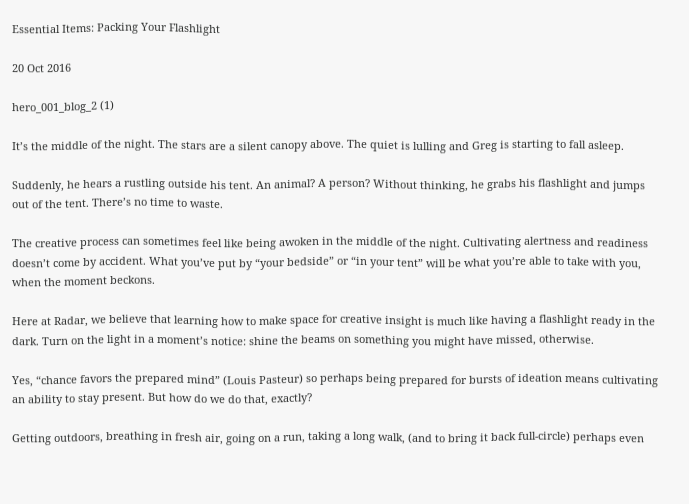Essential Items: Packing Your Flashlight

20 Oct 2016

hero_001_blog_2 (1)

It’s the middle of the night. The stars are a silent canopy above. The quiet is lulling and Greg is starting to fall asleep.

Suddenly, he hears a rustling outside his tent. An animal? A person? Without thinking, he grabs his flashlight and jumps out of the tent. There’s no time to waste.

The creative process can sometimes feel like being awoken in the middle of the night. Cultivating alertness and readiness doesn’t come by accident. What you’ve put by “your bedside” or “in your tent” will be what you’re able to take with you, when the moment beckons.

Here at Radar, we believe that learning how to make space for creative insight is much like having a flashlight ready in the dark. Turn on the light in a moment’s notice: shine the beams on something you might have missed, otherwise.

Yes, “chance favors the prepared mind” (Louis Pasteur) so perhaps being prepared for bursts of ideation means cultivating an ability to stay present. But how do we do that, exactly?

Getting outdoors, breathing in fresh air, going on a run, taking a long walk, (and to bring it back full-circle) perhaps even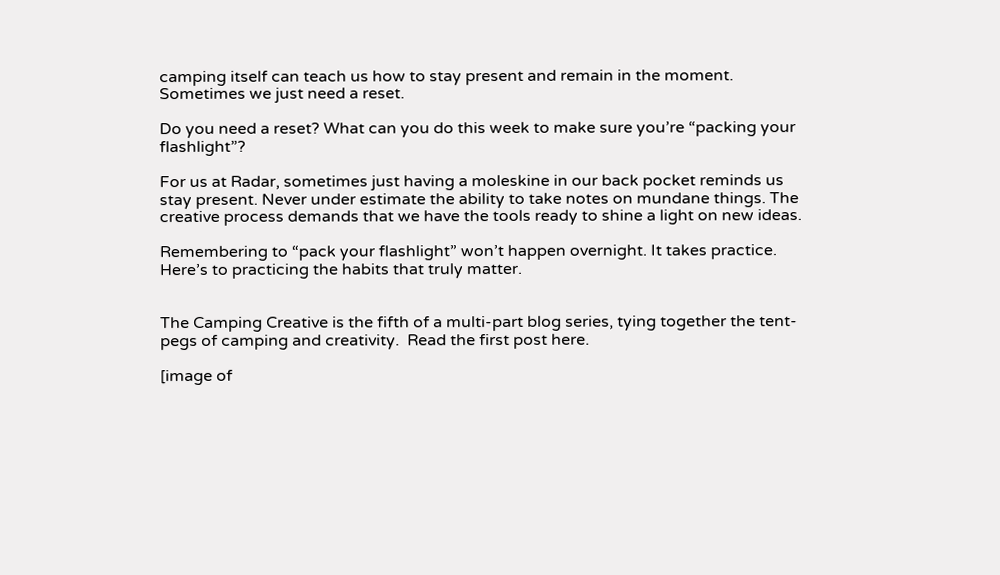camping itself can teach us how to stay present and remain in the moment. Sometimes we just need a reset.

Do you need a reset? What can you do this week to make sure you’re “packing your flashlight”?

For us at Radar, sometimes just having a moleskine in our back pocket reminds us stay present. Never under estimate the ability to take notes on mundane things. The creative process demands that we have the tools ready to shine a light on new ideas.

Remembering to “pack your flashlight” won’t happen overnight. It takes practice. Here’s to practicing the habits that truly matter.


The Camping Creative is the fifth of a multi-part blog series, tying together the tent-pegs of camping and creativity.  Read the first post here.

[image of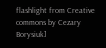flashlight from Creative commons by Cezary Borysiuk]